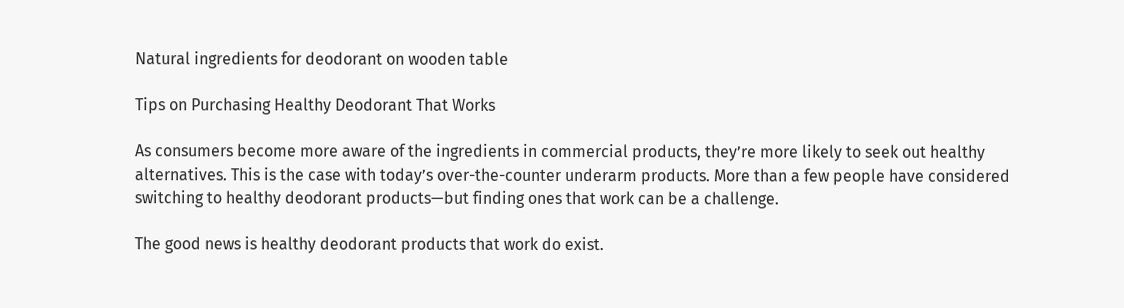Natural ingredients for deodorant on wooden table

Tips on Purchasing Healthy Deodorant That Works

As consumers become more aware of the ingredients in commercial products, they’re more likely to seek out healthy alternatives. This is the case with today’s over-the-counter underarm products. More than a few people have considered switching to healthy deodorant products—but finding ones that work can be a challenge.

The good news is healthy deodorant products that work do exist.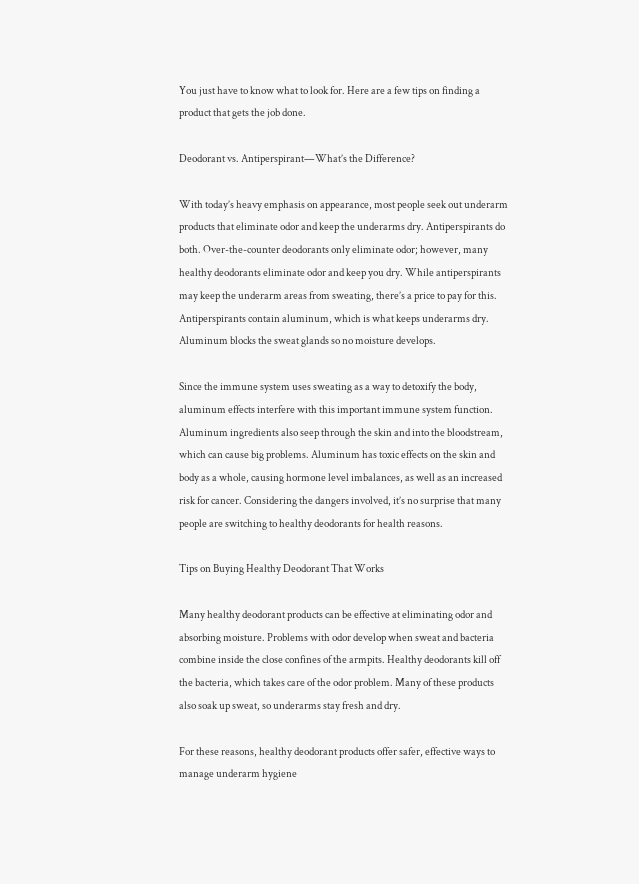You just have to know what to look for. Here are a few tips on finding a product that gets the job done.

Deodorant vs. Antiperspirant—What’s the Difference?

With today’s heavy emphasis on appearance, most people seek out underarm products that eliminate odor and keep the underarms dry. Antiperspirants do both. Over-the-counter deodorants only eliminate odor; however, many healthy deodorants eliminate odor and keep you dry. While antiperspirants may keep the underarm areas from sweating, there’s a price to pay for this. Antiperspirants contain aluminum, which is what keeps underarms dry. Aluminum blocks the sweat glands so no moisture develops.

Since the immune system uses sweating as a way to detoxify the body, aluminum effects interfere with this important immune system function. Aluminum ingredients also seep through the skin and into the bloodstream, which can cause big problems. Aluminum has toxic effects on the skin and body as a whole, causing hormone level imbalances, as well as an increased risk for cancer. Considering the dangers involved, it’s no surprise that many people are switching to healthy deodorants for health reasons.

Tips on Buying Healthy Deodorant That Works

Many healthy deodorant products can be effective at eliminating odor and absorbing moisture. Problems with odor develop when sweat and bacteria combine inside the close confines of the armpits. Healthy deodorants kill off the bacteria, which takes care of the odor problem. Many of these products also soak up sweat, so underarms stay fresh and dry.

For these reasons, healthy deodorant products offer safer, effective ways to manage underarm hygiene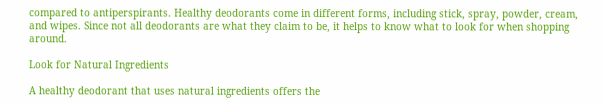compared to antiperspirants. Healthy deodorants come in different forms, including stick, spray, powder, cream, and wipes. Since not all deodorants are what they claim to be, it helps to know what to look for when shopping around.

Look for Natural Ingredients

A healthy deodorant that uses natural ingredients offers the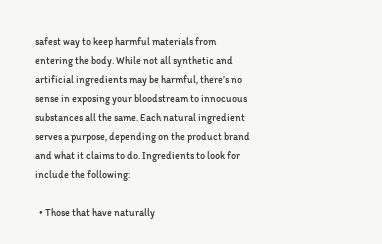safest way to keep harmful materials from entering the body. While not all synthetic and artificial ingredients may be harmful, there’s no sense in exposing your bloodstream to innocuous substances all the same. Each natural ingredient serves a purpose, depending on the product brand and what it claims to do. Ingredients to look for include the following:

  • Those that have naturally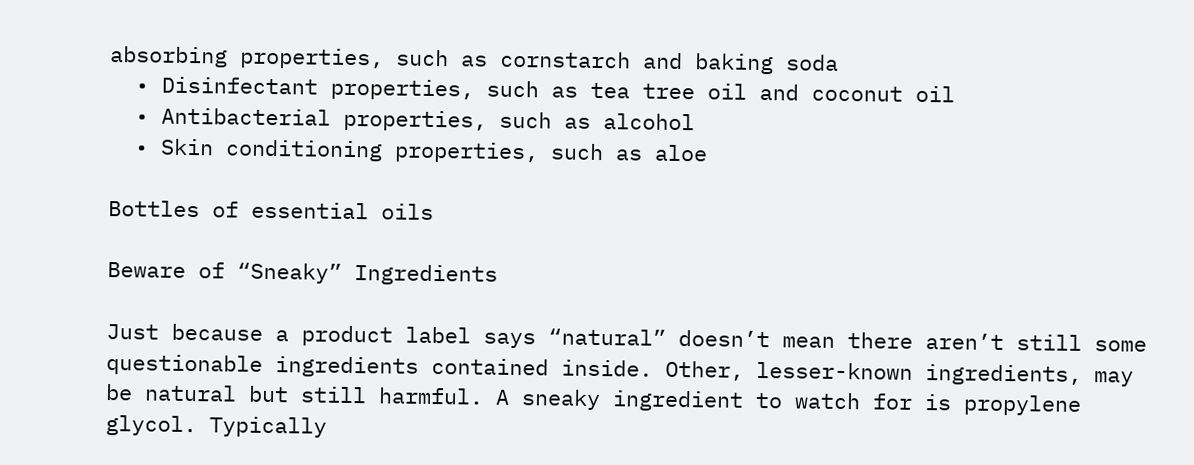absorbing properties, such as cornstarch and baking soda
  • Disinfectant properties, such as tea tree oil and coconut oil
  • Antibacterial properties, such as alcohol
  • Skin conditioning properties, such as aloe

Bottles of essential oils

Beware of “Sneaky” Ingredients

Just because a product label says “natural” doesn’t mean there aren’t still some questionable ingredients contained inside. Other, lesser-known ingredients, may be natural but still harmful. A sneaky ingredient to watch for is propylene glycol. Typically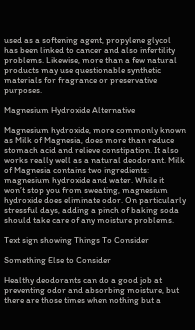used as a softening agent, propylene glycol has been linked to cancer and also infertility problems. Likewise, more than a few natural products may use questionable synthetic materials for fragrance or preservative purposes.

Magnesium Hydroxide Alternative

Magnesium hydroxide, more commonly known as Milk of Magnesia, does more than reduce stomach acid and relieve constipation. It also works really well as a natural deodorant. Milk of Magnesia contains two ingredients: magnesium hydroxide and water. While it won’t stop you from sweating, magnesium hydroxide does eliminate odor. On particularly stressful days, adding a pinch of baking soda should take care of any moisture problems.

Text sign showing Things To Consider

Something Else to Consider

Healthy deodorants can do a good job at preventing odor and absorbing moisture, but there are those times when nothing but a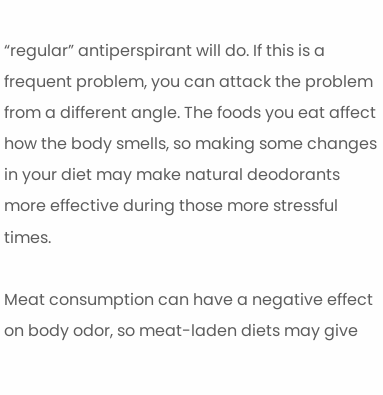“regular” antiperspirant will do. If this is a frequent problem, you can attack the problem from a different angle. The foods you eat affect how the body smells, so making some changes in your diet may make natural deodorants more effective during those more stressful times.

Meat consumption can have a negative effect on body odor, so meat-laden diets may give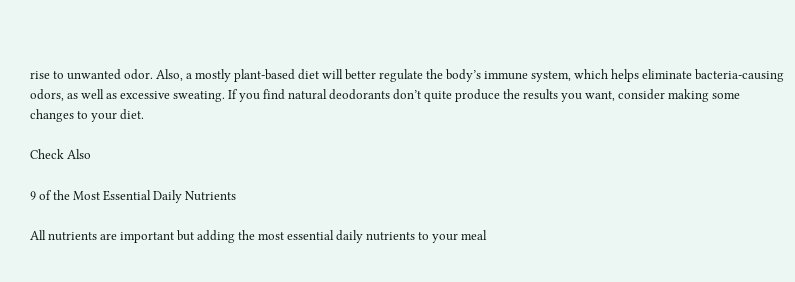rise to unwanted odor. Also, a mostly plant-based diet will better regulate the body’s immune system, which helps eliminate bacteria-causing odors, as well as excessive sweating. If you find natural deodorants don’t quite produce the results you want, consider making some changes to your diet.

Check Also

9 of the Most Essential Daily Nutrients

All nutrients are important but adding the most essential daily nutrients to your meal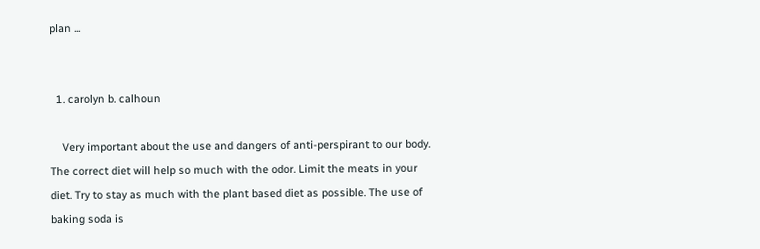plan ...


  1. carolyn b. calhoun

    Very important about the use and dangers of anti-perspirant to our body. The correct diet will help so much with the odor. Limit the meats in your diet. Try to stay as much with the plant based diet as possible. The use of baking soda is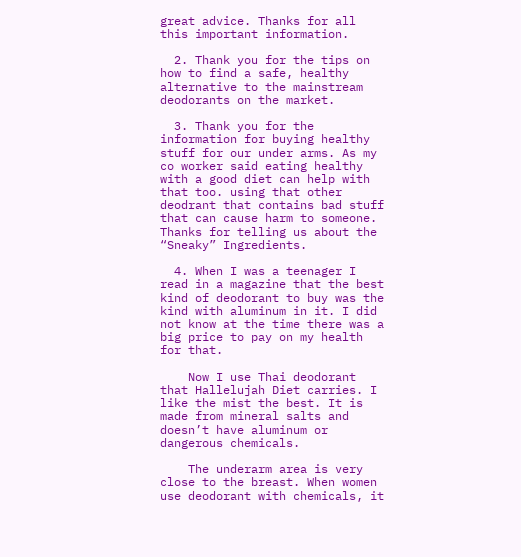great advice. Thanks for all this important information.

  2. Thank you for the tips on how to find a safe, healthy alternative to the mainstream deodorants on the market.

  3. Thank you for the information for buying healthy stuff for our under arms. As my co worker said eating healthy with a good diet can help with that too. using that other deodrant that contains bad stuff that can cause harm to someone. Thanks for telling us about the “Sneaky” Ingredients.

  4. When I was a teenager I read in a magazine that the best kind of deodorant to buy was the kind with aluminum in it. I did not know at the time there was a big price to pay on my health for that.

    Now I use Thai deodorant that Hallelujah Diet carries. I like the mist the best. It is made from mineral salts and doesn’t have aluminum or dangerous chemicals.

    The underarm area is very close to the breast. When women use deodorant with chemicals, it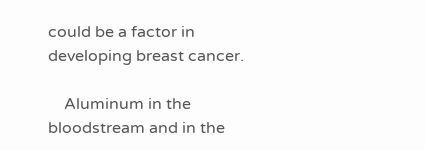could be a factor in developing breast cancer.

    Aluminum in the bloodstream and in the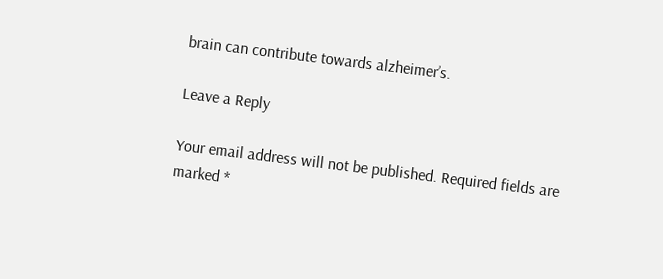brain can contribute towards alzheimer’s.

Leave a Reply

Your email address will not be published. Required fields are marked *